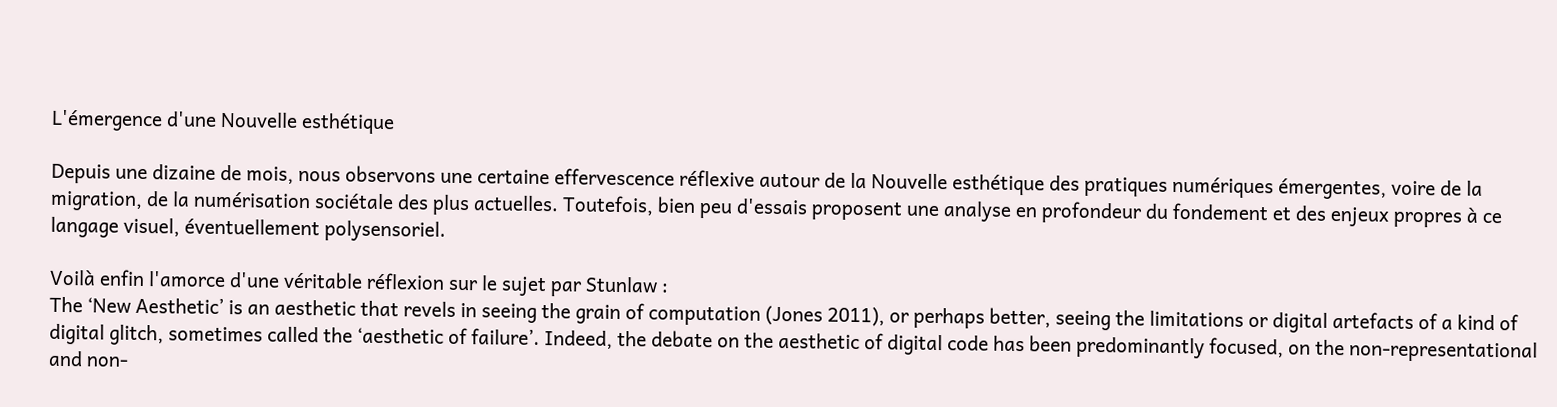L'émergence d'une Nouvelle esthétique

Depuis une dizaine de mois, nous observons une certaine effervescence réflexive autour de la Nouvelle esthétique des pratiques numériques émergentes, voire de la migration, de la numérisation sociétale des plus actuelles. Toutefois, bien peu d'essais proposent une analyse en profondeur du fondement et des enjeux propres à ce langage visuel, éventuellement polysensoriel.

Voilà enfin l'amorce d'une véritable réflexion sur le sujet par Stunlaw :
The ‘New Aesthetic’ is an aesthetic that revels in seeing the grain of computation (Jones 2011), or perhaps better, seeing the limitations or digital artefacts of a kind of digital glitch, sometimes called the ‘aesthetic of failure’. Indeed, the debate on the aesthetic of digital code has been predominantly focused, on the non-representational and non-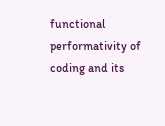functional performativity of coding and its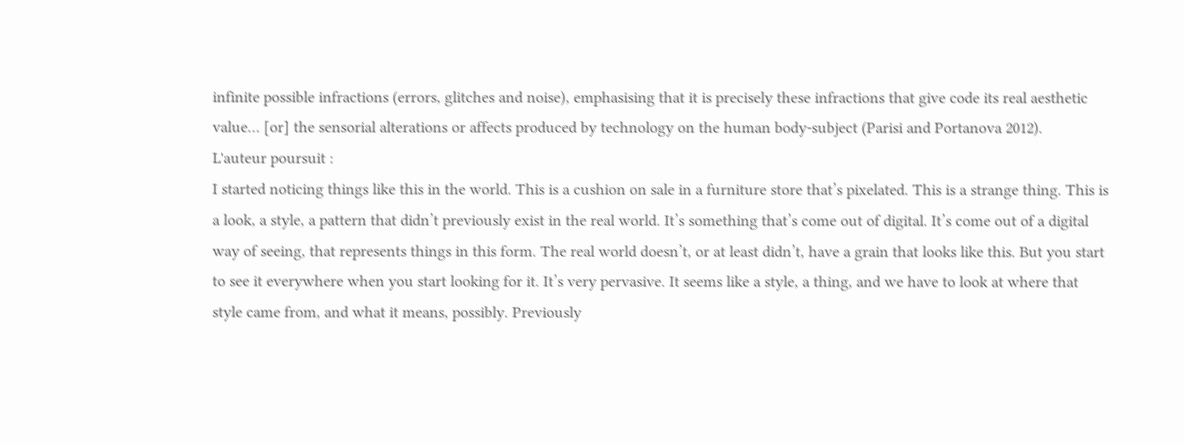infinite possible infractions (errors, glitches and noise), emphasising that it is precisely these infractions that give code its real aesthetic value… [or] the sensorial alterations or affects produced by technology on the human body-subject (Parisi and Portanova 2012).
L'auteur poursuit :
I started noticing things like this in the world. This is a cushion on sale in a furniture store that’s pixelated. This is a strange thing. This is a look, a style, a pattern that didn’t previously exist in the real world. It’s something that’s come out of digital. It’s come out of a digital way of seeing, that represents things in this form. The real world doesn’t, or at least didn’t, have a grain that looks like this. But you start to see it everywhere when you start looking for it. It’s very pervasive. It seems like a style, a thing, and we have to look at where that style came from, and what it means, possibly. Previously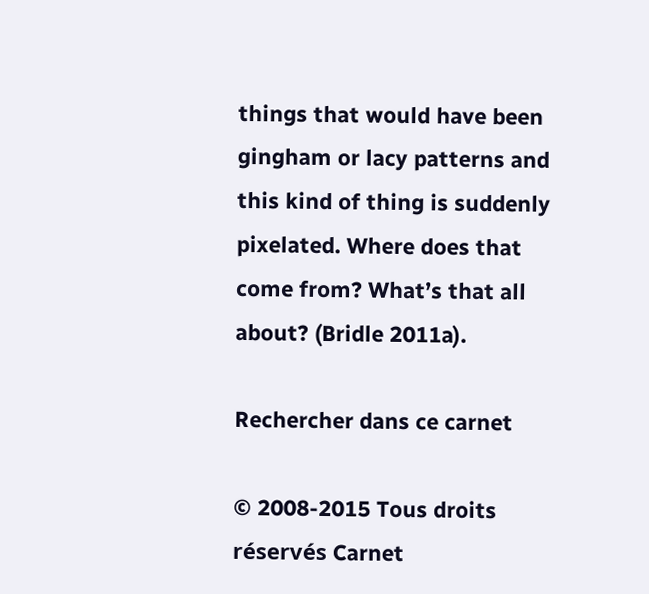things that would have been gingham or lacy patterns and this kind of thing is suddenly pixelated. Where does that come from? What’s that all about? (Bridle 2011a).

Rechercher dans ce carnet

© 2008-2015 Tous droits réservés Carnet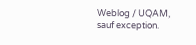Weblog / UQAM, sauf exception.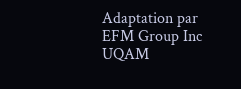Adaptation par EFM Group Inc UQAM